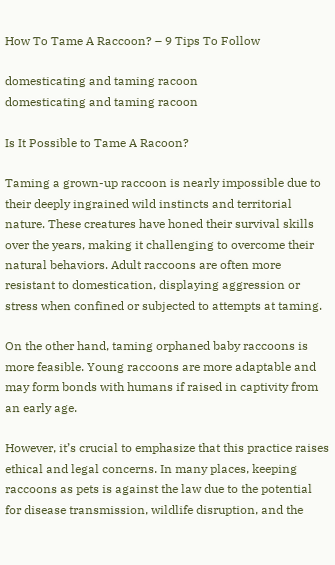How To Tame A Raccoon? – 9 Tips To Follow

domesticating and taming racoon
domesticating and taming racoon

Is It Possible to Tame A Racoon?

Taming a grown-up raccoon is nearly impossible due to their deeply ingrained wild instincts and territorial nature. These creatures have honed their survival skills over the years, making it challenging to overcome their natural behaviors. Adult raccoons are often more resistant to domestication, displaying aggression or stress when confined or subjected to attempts at taming.

On the other hand, taming orphaned baby raccoons is more feasible. Young raccoons are more adaptable and may form bonds with humans if raised in captivity from an early age.

However, it’s crucial to emphasize that this practice raises ethical and legal concerns. In many places, keeping raccoons as pets is against the law due to the potential for disease transmission, wildlife disruption, and the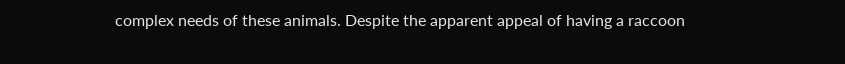complex needs of these animals. Despite the apparent appeal of having a raccoon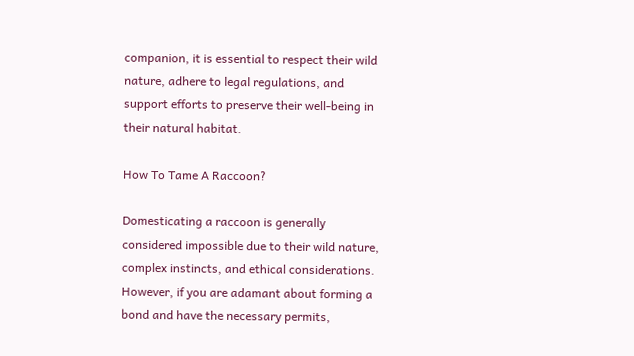companion, it is essential to respect their wild nature, adhere to legal regulations, and support efforts to preserve their well-being in their natural habitat.

How To Tame A Raccoon?

Domesticating a raccoon is generally considered impossible due to their wild nature, complex instincts, and ethical considerations. However, if you are adamant about forming a bond and have the necessary permits,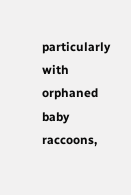particularly with orphaned baby raccoons,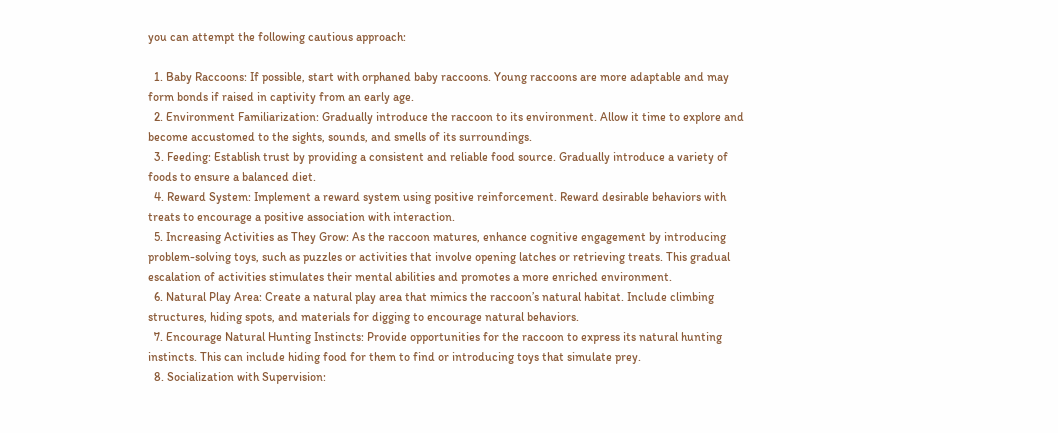you can attempt the following cautious approach:

  1. Baby Raccoons: If possible, start with orphaned baby raccoons. Young raccoons are more adaptable and may form bonds if raised in captivity from an early age.
  2. Environment Familiarization: Gradually introduce the raccoon to its environment. Allow it time to explore and become accustomed to the sights, sounds, and smells of its surroundings.
  3. Feeding: Establish trust by providing a consistent and reliable food source. Gradually introduce a variety of foods to ensure a balanced diet.
  4. Reward System: Implement a reward system using positive reinforcement. Reward desirable behaviors with treats to encourage a positive association with interaction.
  5. Increasing Activities as They Grow: As the raccoon matures, enhance cognitive engagement by introducing problem-solving toys, such as puzzles or activities that involve opening latches or retrieving treats. This gradual escalation of activities stimulates their mental abilities and promotes a more enriched environment.
  6. Natural Play Area: Create a natural play area that mimics the raccoon’s natural habitat. Include climbing structures, hiding spots, and materials for digging to encourage natural behaviors.
  7. Encourage Natural Hunting Instincts: Provide opportunities for the raccoon to express its natural hunting instincts. This can include hiding food for them to find or introducing toys that simulate prey.
  8. Socialization with Supervision: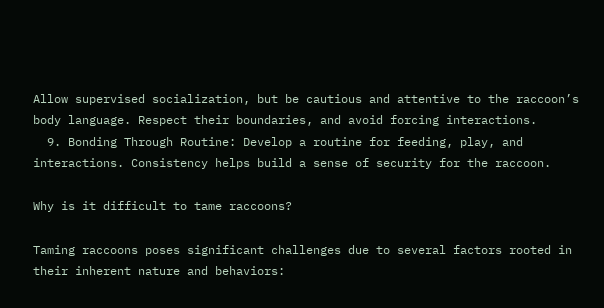Allow supervised socialization, but be cautious and attentive to the raccoon’s body language. Respect their boundaries, and avoid forcing interactions.
  9. Bonding Through Routine: Develop a routine for feeding, play, and interactions. Consistency helps build a sense of security for the raccoon.

Why is it difficult to tame raccoons?

Taming raccoons poses significant challenges due to several factors rooted in their inherent nature and behaviors: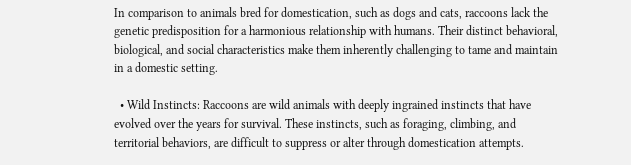In comparison to animals bred for domestication, such as dogs and cats, raccoons lack the genetic predisposition for a harmonious relationship with humans. Their distinct behavioral, biological, and social characteristics make them inherently challenging to tame and maintain in a domestic setting.

  • Wild Instincts: Raccoons are wild animals with deeply ingrained instincts that have evolved over the years for survival. These instincts, such as foraging, climbing, and territorial behaviors, are difficult to suppress or alter through domestication attempts.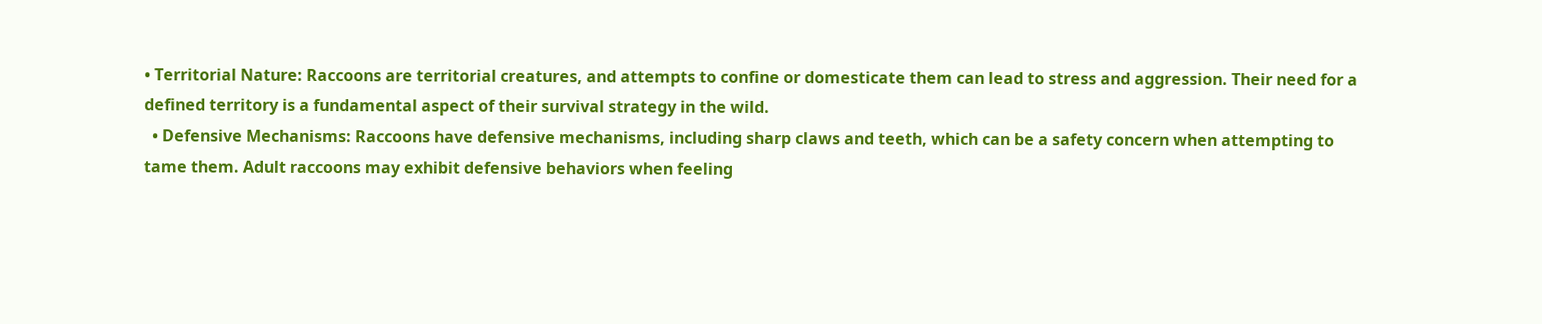• Territorial Nature: Raccoons are territorial creatures, and attempts to confine or domesticate them can lead to stress and aggression. Their need for a defined territory is a fundamental aspect of their survival strategy in the wild.
  • Defensive Mechanisms: Raccoons have defensive mechanisms, including sharp claws and teeth, which can be a safety concern when attempting to tame them. Adult raccoons may exhibit defensive behaviors when feeling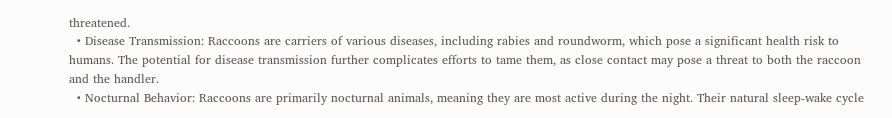threatened.
  • Disease Transmission: Raccoons are carriers of various diseases, including rabies and roundworm, which pose a significant health risk to humans. The potential for disease transmission further complicates efforts to tame them, as close contact may pose a threat to both the raccoon and the handler.
  • Nocturnal Behavior: Raccoons are primarily nocturnal animals, meaning they are most active during the night. Their natural sleep-wake cycle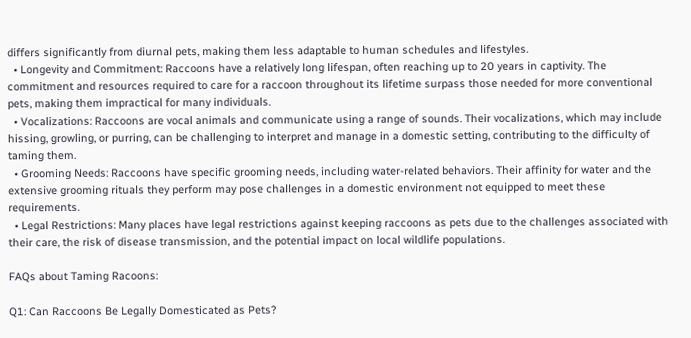differs significantly from diurnal pets, making them less adaptable to human schedules and lifestyles.
  • Longevity and Commitment: Raccoons have a relatively long lifespan, often reaching up to 20 years in captivity. The commitment and resources required to care for a raccoon throughout its lifetime surpass those needed for more conventional pets, making them impractical for many individuals.
  • Vocalizations: Raccoons are vocal animals and communicate using a range of sounds. Their vocalizations, which may include hissing, growling, or purring, can be challenging to interpret and manage in a domestic setting, contributing to the difficulty of taming them.
  • Grooming Needs: Raccoons have specific grooming needs, including water-related behaviors. Their affinity for water and the extensive grooming rituals they perform may pose challenges in a domestic environment not equipped to meet these requirements.
  • Legal Restrictions: Many places have legal restrictions against keeping raccoons as pets due to the challenges associated with their care, the risk of disease transmission, and the potential impact on local wildlife populations.

FAQs about Taming Racoons:

Q1: Can Raccoons Be Legally Domesticated as Pets?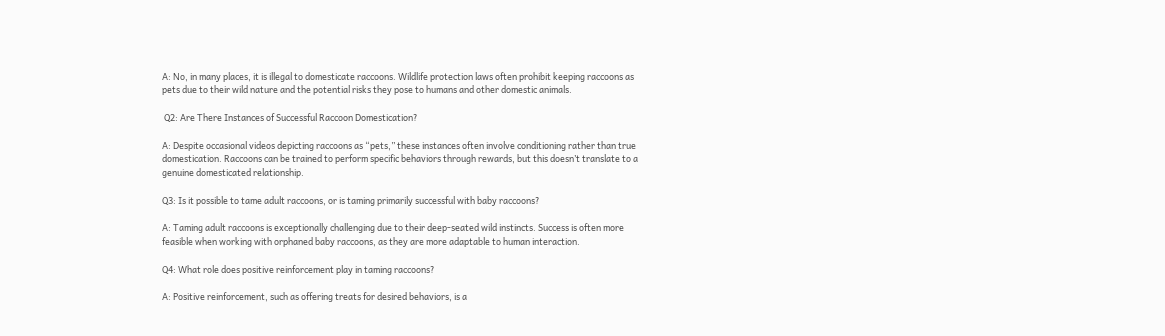A: No, in many places, it is illegal to domesticate raccoons. Wildlife protection laws often prohibit keeping raccoons as pets due to their wild nature and the potential risks they pose to humans and other domestic animals.

 Q2: Are There Instances of Successful Raccoon Domestication?

A: Despite occasional videos depicting raccoons as “pets,” these instances often involve conditioning rather than true domestication. Raccoons can be trained to perform specific behaviors through rewards, but this doesn’t translate to a genuine domesticated relationship.

Q3: Is it possible to tame adult raccoons, or is taming primarily successful with baby raccoons?

A: Taming adult raccoons is exceptionally challenging due to their deep-seated wild instincts. Success is often more feasible when working with orphaned baby raccoons, as they are more adaptable to human interaction.

Q4: What role does positive reinforcement play in taming raccoons?

A: Positive reinforcement, such as offering treats for desired behaviors, is a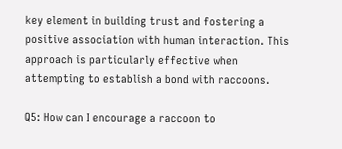key element in building trust and fostering a positive association with human interaction. This approach is particularly effective when attempting to establish a bond with raccoons.

Q5: How can I encourage a raccoon to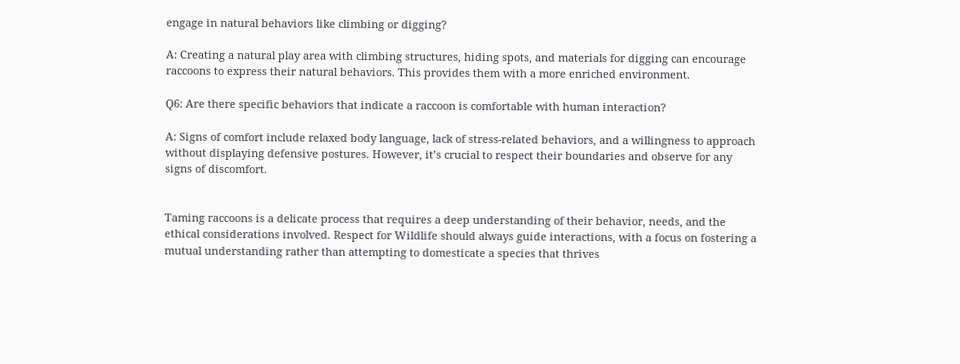engage in natural behaviors like climbing or digging?

A: Creating a natural play area with climbing structures, hiding spots, and materials for digging can encourage raccoons to express their natural behaviors. This provides them with a more enriched environment.

Q6: Are there specific behaviors that indicate a raccoon is comfortable with human interaction?

A: Signs of comfort include relaxed body language, lack of stress-related behaviors, and a willingness to approach without displaying defensive postures. However, it’s crucial to respect their boundaries and observe for any signs of discomfort.


Taming raccoons is a delicate process that requires a deep understanding of their behavior, needs, and the ethical considerations involved. Respect for Wildlife should always guide interactions, with a focus on fostering a mutual understanding rather than attempting to domesticate a species that thrives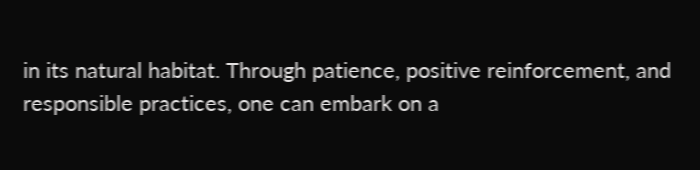in its natural habitat. Through patience, positive reinforcement, and responsible practices, one can embark on a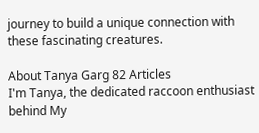journey to build a unique connection with these fascinating creatures.

About Tanya Garg 82 Articles
I'm Tanya, the dedicated raccoon enthusiast behind My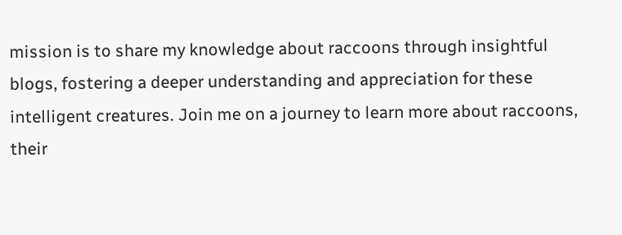mission is to share my knowledge about raccoons through insightful blogs, fostering a deeper understanding and appreciation for these intelligent creatures. Join me on a journey to learn more about raccoons, their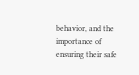behavior, and the importance of ensuring their safe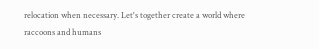relocation when necessary. Let's together create a world where raccoons and humans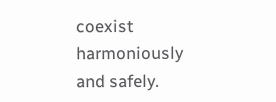coexist harmoniously and safely.